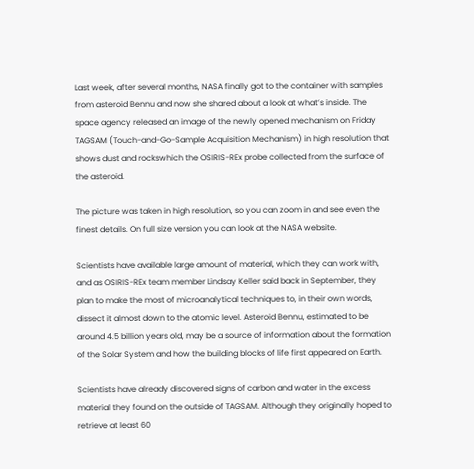Last week, after several months, NASA finally got to the container with samples from asteroid Bennu and now she shared about a look at what’s inside. The space agency released an image of the newly opened mechanism on Friday TAGSAM (Touch-and-Go-Sample Acquisition Mechanism) in high resolution that shows dust and rockswhich the OSIRIS-REx probe collected from the surface of the asteroid.

The picture was taken in high resolution, so you can zoom in and see even the finest details. On full size version you can look at the NASA website.

Scientists have available large amount of material, which they can work with, and as OSIRIS-REx team member Lindsay Keller said back in September, they plan to make the most of microanalytical techniques to, in their own words, dissect it almost down to the atomic level. Asteroid Bennu, estimated to be around 4.5 billion years old, may be a source of information about the formation of the Solar System and how the building blocks of life first appeared on Earth.

Scientists have already discovered signs of carbon and water in the excess material they found on the outside of TAGSAM. Although they originally hoped to retrieve at least 60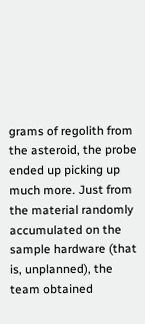grams of regolith from the asteroid, the probe ended up picking up much more. Just from the material randomly accumulated on the sample hardware (that is, unplanned), the team obtained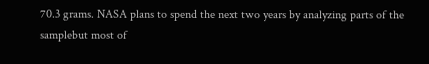70.3 grams. NASA plans to spend the next two years by analyzing parts of the samplebut most of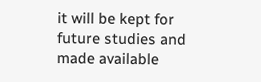it will be kept for future studies and made available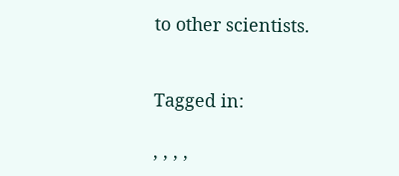to other scientists.


Tagged in:

, , , ,